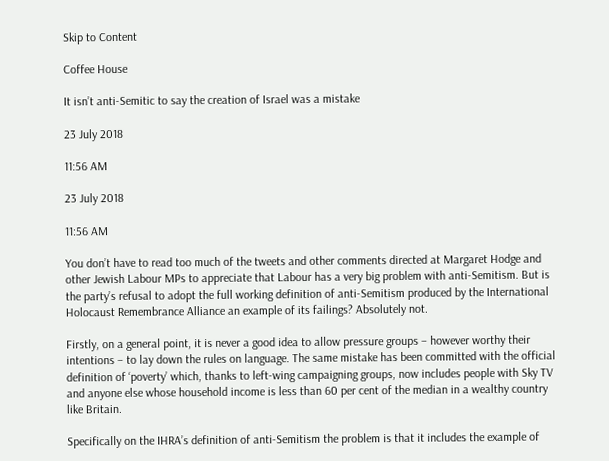Skip to Content

Coffee House

It isn’t anti-Semitic to say the creation of Israel was a mistake

23 July 2018

11:56 AM

23 July 2018

11:56 AM

You don’t have to read too much of the tweets and other comments directed at Margaret Hodge and other Jewish Labour MPs to appreciate that Labour has a very big problem with anti-Semitism. But is the party’s refusal to adopt the full working definition of anti-Semitism produced by the International Holocaust Remembrance Alliance an example of its failings? Absolutely not.

Firstly, on a general point, it is never a good idea to allow pressure groups – however worthy their intentions – to lay down the rules on language. The same mistake has been committed with the official definition of ‘poverty’ which, thanks to left-wing campaigning groups, now includes people with Sky TV and anyone else whose household income is less than 60 per cent of the median in a wealthy country like Britain.

Specifically on the IHRA’s definition of anti-Semitism the problem is that it includes the example of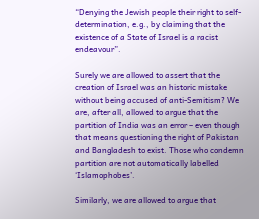“Denying the Jewish people their right to self-determination, e.g., by claiming that the existence of a State of Israel is a racist endeavour”.

Surely we are allowed to assert that the creation of Israel was an historic mistake without being accused of anti-Semitism? We are, after all, allowed to argue that the partition of India was an error – even though that means questioning the right of Pakistan and Bangladesh to exist. Those who condemn partition are not automatically labelled ‘Islamophobes’.

Similarly, we are allowed to argue that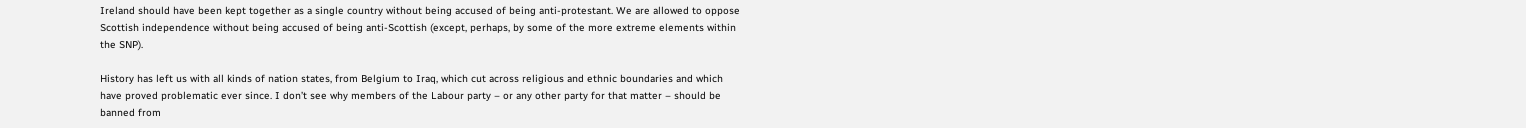Ireland should have been kept together as a single country without being accused of being anti-protestant. We are allowed to oppose Scottish independence without being accused of being anti-Scottish (except, perhaps, by some of the more extreme elements within the SNP).

History has left us with all kinds of nation states, from Belgium to Iraq, which cut across religious and ethnic boundaries and which have proved problematic ever since. I don’t see why members of the Labour party – or any other party for that matter – should be banned from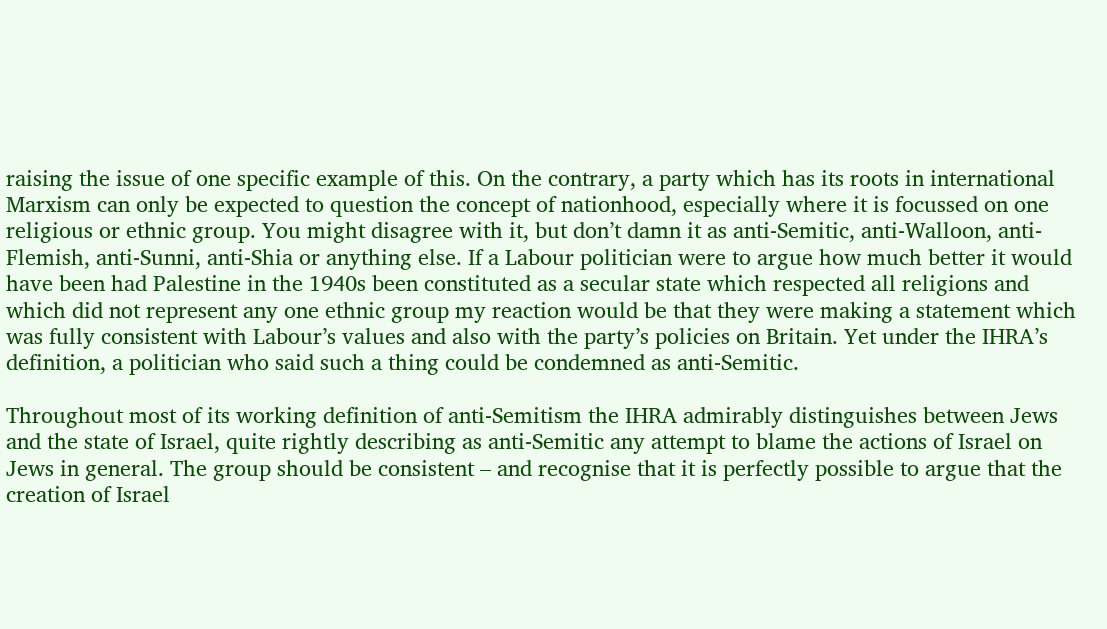raising the issue of one specific example of this. On the contrary, a party which has its roots in international Marxism can only be expected to question the concept of nationhood, especially where it is focussed on one religious or ethnic group. You might disagree with it, but don’t damn it as anti-Semitic, anti-Walloon, anti-Flemish, anti-Sunni, anti-Shia or anything else. If a Labour politician were to argue how much better it would have been had Palestine in the 1940s been constituted as a secular state which respected all religions and which did not represent any one ethnic group my reaction would be that they were making a statement which was fully consistent with Labour’s values and also with the party’s policies on Britain. Yet under the IHRA’s definition, a politician who said such a thing could be condemned as anti-Semitic.

Throughout most of its working definition of anti-Semitism the IHRA admirably distinguishes between Jews and the state of Israel, quite rightly describing as anti-Semitic any attempt to blame the actions of Israel on Jews in general. The group should be consistent – and recognise that it is perfectly possible to argue that the creation of Israel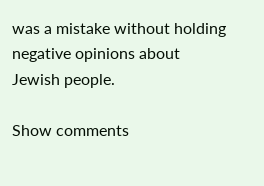was a mistake without holding negative opinions about Jewish people.

Show comments